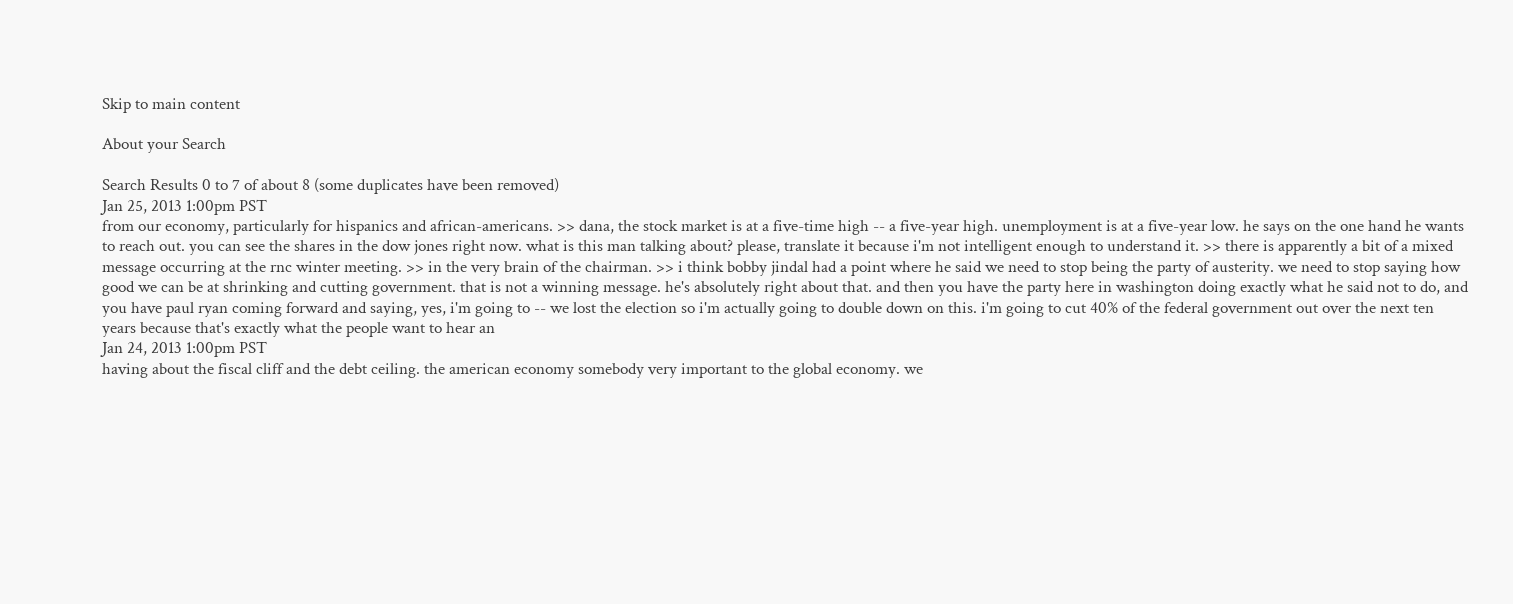Skip to main content

About your Search

Search Results 0 to 7 of about 8 (some duplicates have been removed)
Jan 25, 2013 1:00pm PST
from our economy, particularly for hispanics and african-americans. >> dana, the stock market is at a five-time high -- a five-year high. unemployment is at a five-year low. he says on the one hand he wants to reach out. you can see the shares in the dow jones right now. what is this man talking about? please, translate it because i'm not intelligent enough to understand it. >> there is apparently a bit of a mixed message occurring at the rnc winter meeting. >> in the very brain of the chairman. >> i think bobby jindal had a point where he said we need to stop being the party of austerity. we need to stop saying how good we can be at shrinking and cutting government. that is not a winning message. he's absolutely right about that. and then you have the party here in washington doing exactly what he said not to do, and you have paul ryan coming forward and saying, yes, i'm going to -- we lost the election so i'm actually going to double down on this. i'm going to cut 40% of the federal government out over the next ten years because that's exactly what the people want to hear an
Jan 24, 2013 1:00pm PST
having about the fiscal cliff and the debt ceiling. the american economy somebody very important to the global economy. we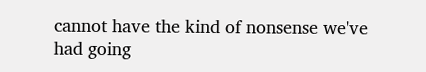cannot have the kind of nonsense we've had going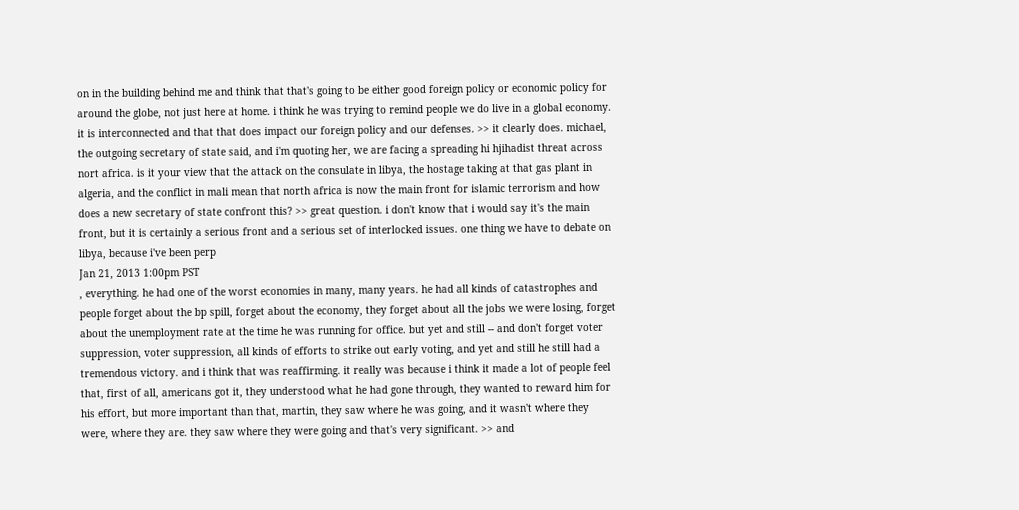on in the building behind me and think that that's going to be either good foreign policy or economic policy for around the globe, not just here at home. i think he was trying to remind people we do live in a global economy. it is interconnected and that that does impact our foreign policy and our defenses. >> it clearly does. michael, the outgoing secretary of state said, and i'm quoting her, we are facing a spreading hi hjihadist threat across nort africa. is it your view that the attack on the consulate in libya, the hostage taking at that gas plant in algeria, and the conflict in mali mean that north africa is now the main front for islamic terrorism and how does a new secretary of state confront this? >> great question. i don't know that i would say it's the main front, but it is certainly a serious front and a serious set of interlocked issues. one thing we have to debate on libya, because i've been perp
Jan 21, 2013 1:00pm PST
, everything. he had one of the worst economies in many, many years. he had all kinds of catastrophes and people forget about the bp spill, forget about the economy, they forget about all the jobs we were losing, forget about the unemployment rate at the time he was running for office. but yet and still -- and don't forget voter suppression, voter suppression, all kinds of efforts to strike out early voting, and yet and still he still had a tremendous victory. and i think that was reaffirming. it really was because i think it made a lot of people feel that, first of all, americans got it, they understood what he had gone through, they wanted to reward him for his effort, but more important than that, martin, they saw where he was going, and it wasn't where they were, where they are. they saw where they were going and that's very significant. >> and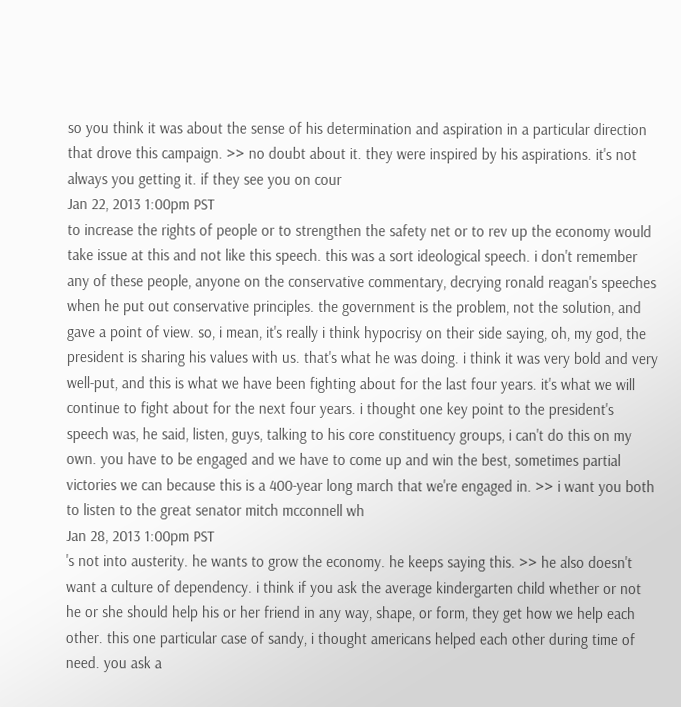so you think it was about the sense of his determination and aspiration in a particular direction that drove this campaign. >> no doubt about it. they were inspired by his aspirations. it's not always you getting it. if they see you on cour
Jan 22, 2013 1:00pm PST
to increase the rights of people or to strengthen the safety net or to rev up the economy would take issue at this and not like this speech. this was a sort ideological speech. i don't remember any of these people, anyone on the conservative commentary, decrying ronald reagan's speeches when he put out conservative principles. the government is the problem, not the solution, and gave a point of view. so, i mean, it's really i think hypocrisy on their side saying, oh, my god, the president is sharing his values with us. that's what he was doing. i think it was very bold and very well-put, and this is what we have been fighting about for the last four years. it's what we will continue to fight about for the next four years. i thought one key point to the president's speech was, he said, listen, guys, talking to his core constituency groups, i can't do this on my own. you have to be engaged and we have to come up and win the best, sometimes partial victories we can because this is a 400-year long march that we're engaged in. >> i want you both to listen to the great senator mitch mcconnell wh
Jan 28, 2013 1:00pm PST
's not into austerity. he wants to grow the economy. he keeps saying this. >> he also doesn't want a culture of dependency. i think if you ask the average kindergarten child whether or not he or she should help his or her friend in any way, shape, or form, they get how we help each other. this one particular case of sandy, i thought americans helped each other during time of need. you ask a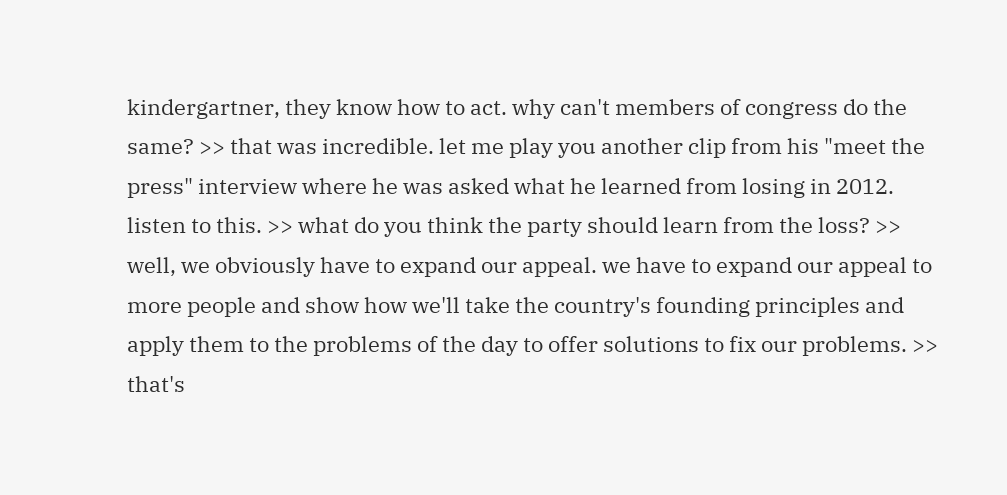kindergartner, they know how to act. why can't members of congress do the same? >> that was incredible. let me play you another clip from his "meet the press" interview where he was asked what he learned from losing in 2012. listen to this. >> what do you think the party should learn from the loss? >> well, we obviously have to expand our appeal. we have to expand our appeal to more people and show how we'll take the country's founding principles and apply them to the problems of the day to offer solutions to fix our problems. >> that's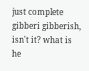just complete gibberi gibberish, isn't it? what is he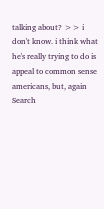talking about? >> i don't know. i think what he's really trying to do is appeal to common sense americans, but, again
Search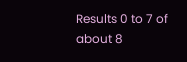Results 0 to 7 of about 8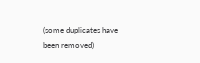(some duplicates have been removed)